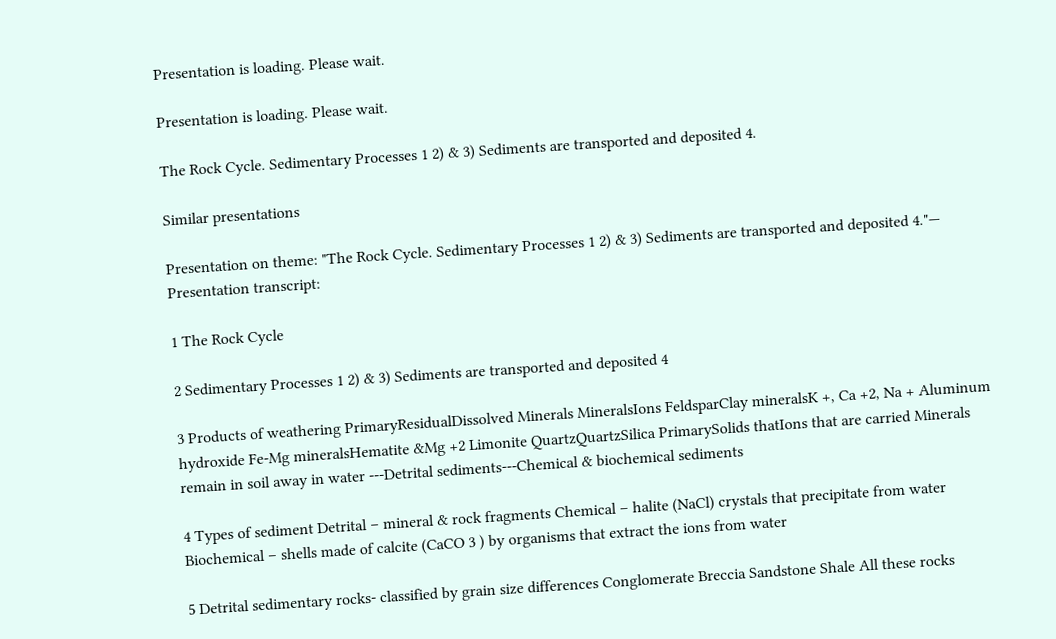Presentation is loading. Please wait.

Presentation is loading. Please wait.

The Rock Cycle. Sedimentary Processes 1 2) & 3) Sediments are transported and deposited 4.

Similar presentations

Presentation on theme: "The Rock Cycle. Sedimentary Processes 1 2) & 3) Sediments are transported and deposited 4."— Presentation transcript:

1 The Rock Cycle

2 Sedimentary Processes 1 2) & 3) Sediments are transported and deposited 4

3 Products of weathering PrimaryResidualDissolved Minerals MineralsIons FeldsparClay mineralsK +, Ca +2, Na + Aluminum hydroxide Fe-Mg mineralsHematite &Mg +2 Limonite QuartzQuartzSilica PrimarySolids thatIons that are carried Minerals remain in soil away in water ---Detrital sediments---Chemical & biochemical sediments

4 Types of sediment Detrital – mineral & rock fragments Chemical – halite (NaCl) crystals that precipitate from water Biochemical – shells made of calcite (CaCO 3 ) by organisms that extract the ions from water

5 Detrital sedimentary rocks- classified by grain size differences Conglomerate Breccia Sandstone Shale All these rocks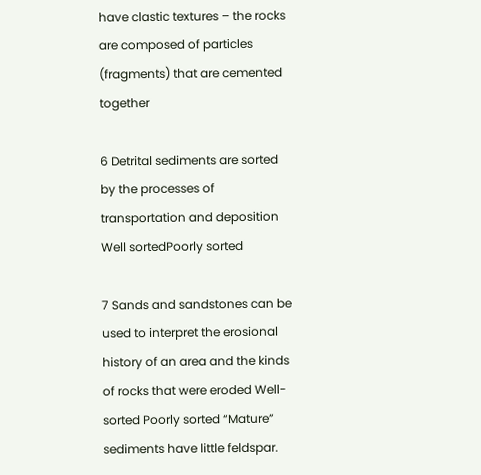have clastic textures – the rocks are composed of particles (fragments) that are cemented together

6 Detrital sediments are sorted by the processes of transportation and deposition Well sortedPoorly sorted

7 Sands and sandstones can be used to interpret the erosional history of an area and the kinds of rocks that were eroded Well- sorted Poorly sorted “Mature” sediments have little feldspar.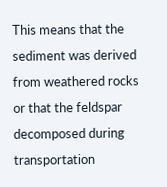This means that the sediment was derived from weathered rocks or that the feldspar decomposed during transportation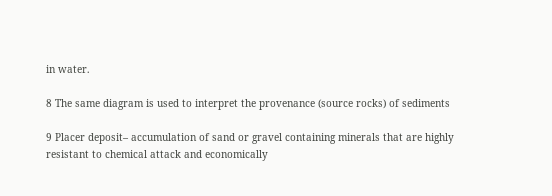in water.

8 The same diagram is used to interpret the provenance (source rocks) of sediments

9 Placer deposit– accumulation of sand or gravel containing minerals that are highly resistant to chemical attack and economically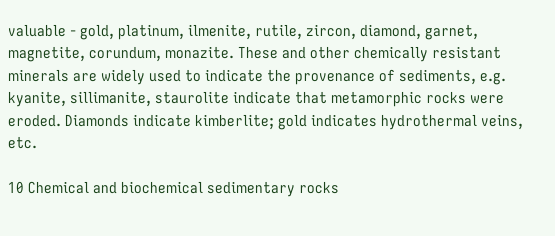valuable - gold, platinum, ilmenite, rutile, zircon, diamond, garnet, magnetite, corundum, monazite. These and other chemically resistant minerals are widely used to indicate the provenance of sediments, e.g. kyanite, sillimanite, staurolite indicate that metamorphic rocks were eroded. Diamonds indicate kimberlite; gold indicates hydrothermal veins, etc.

10 Chemical and biochemical sedimentary rocks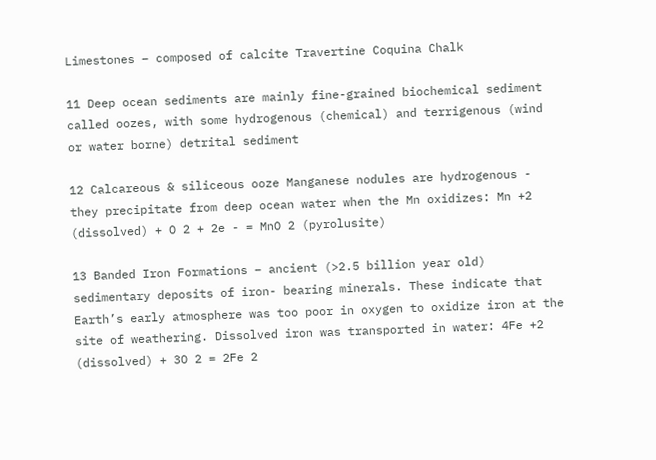Limestones – composed of calcite Travertine Coquina Chalk

11 Deep ocean sediments are mainly fine-grained biochemical sediment called oozes, with some hydrogenous (chemical) and terrigenous (wind or water borne) detrital sediment

12 Calcareous & siliceous ooze Manganese nodules are hydrogenous - they precipitate from deep ocean water when the Mn oxidizes: Mn +2 (dissolved) + O 2 + 2e - = MnO 2 (pyrolusite)

13 Banded Iron Formations – ancient (>2.5 billion year old) sedimentary deposits of iron- bearing minerals. These indicate that Earth’s early atmosphere was too poor in oxygen to oxidize iron at the site of weathering. Dissolved iron was transported in water: 4Fe +2 (dissolved) + 3O 2 = 2Fe 2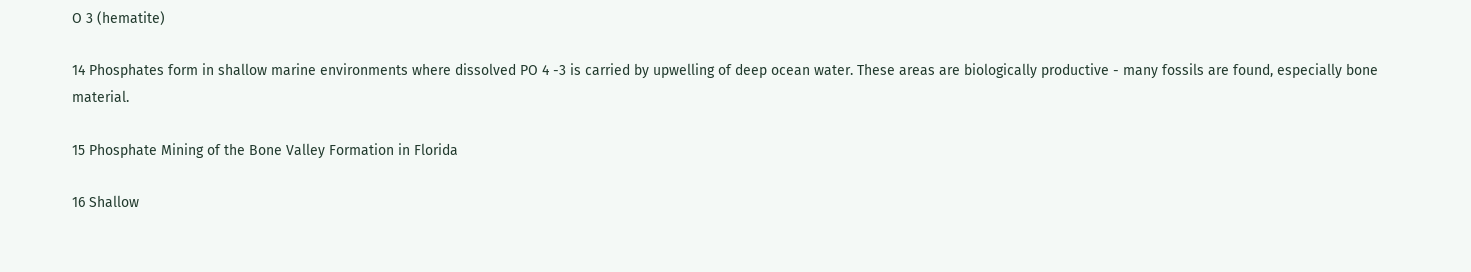O 3 (hematite)

14 Phosphates form in shallow marine environments where dissolved PO 4 -3 is carried by upwelling of deep ocean water. These areas are biologically productive - many fossils are found, especially bone material.

15 Phosphate Mining of the Bone Valley Formation in Florida

16 Shallow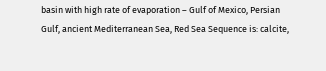basin with high rate of evaporation – Gulf of Mexico, Persian Gulf, ancient Mediterranean Sea, Red Sea Sequence is: calcite,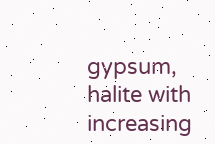gypsum, halite with increasing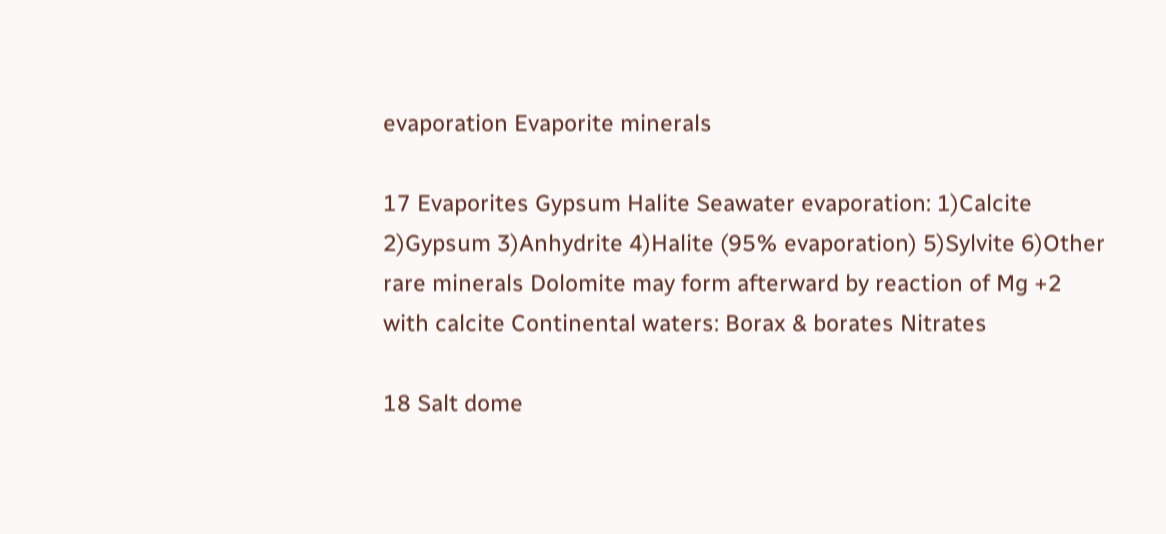evaporation Evaporite minerals

17 Evaporites Gypsum Halite Seawater evaporation: 1)Calcite 2)Gypsum 3)Anhydrite 4)Halite (95% evaporation) 5)Sylvite 6)Other rare minerals Dolomite may form afterward by reaction of Mg +2 with calcite Continental waters: Borax & borates Nitrates

18 Salt dome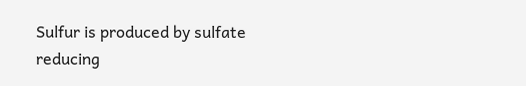Sulfur is produced by sulfate reducing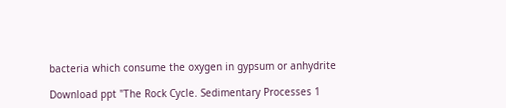bacteria which consume the oxygen in gypsum or anhydrite

Download ppt "The Rock Cycle. Sedimentary Processes 1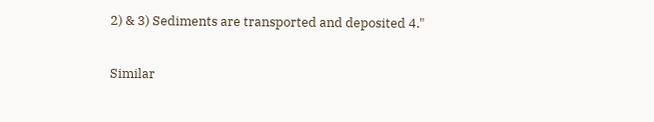2) & 3) Sediments are transported and deposited 4."

Similar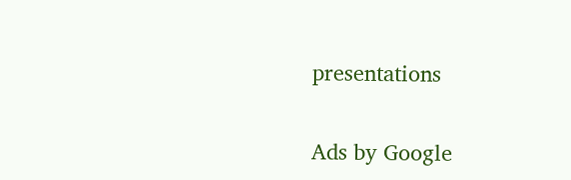presentations

Ads by Google